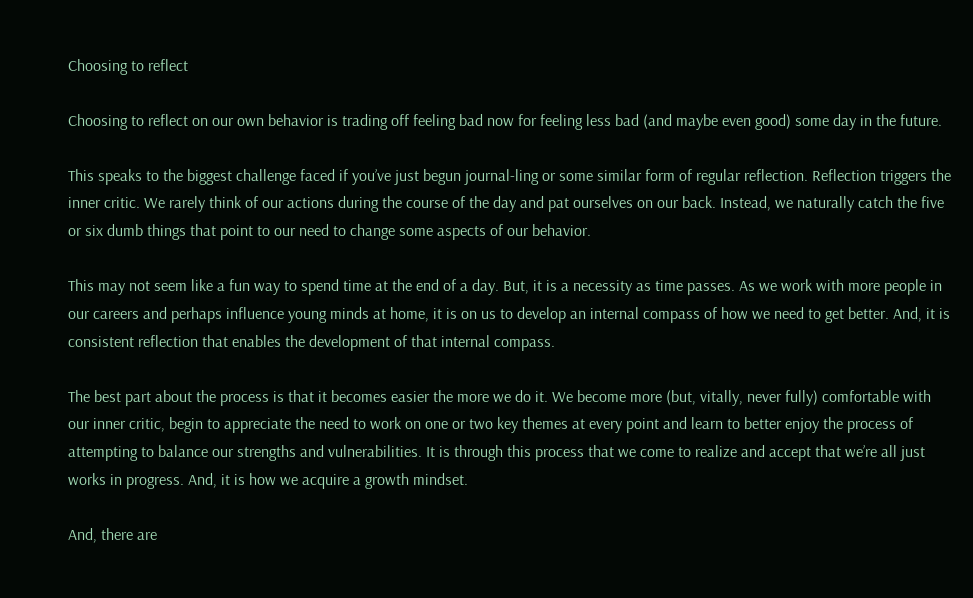Choosing to reflect

Choosing to reflect on our own behavior is trading off feeling bad now for feeling less bad (and maybe even good) some day in the future.

This speaks to the biggest challenge faced if you’ve just begun journal-ling or some similar form of regular reflection. Reflection triggers the inner critic. We rarely think of our actions during the course of the day and pat ourselves on our back. Instead, we naturally catch the five or six dumb things that point to our need to change some aspects of our behavior.

This may not seem like a fun way to spend time at the end of a day. But, it is a necessity as time passes. As we work with more people in our careers and perhaps influence young minds at home, it is on us to develop an internal compass of how we need to get better. And, it is consistent reflection that enables the development of that internal compass.

The best part about the process is that it becomes easier the more we do it. We become more (but, vitally, never fully) comfortable with our inner critic, begin to appreciate the need to work on one or two key themes at every point and learn to better enjoy the process of attempting to balance our strengths and vulnerabilities. It is through this process that we come to realize and accept that we’re all just works in progress. And, it is how we acquire a growth mindset.

And, there are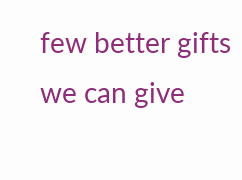few better gifts we can give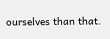ourselves than that.